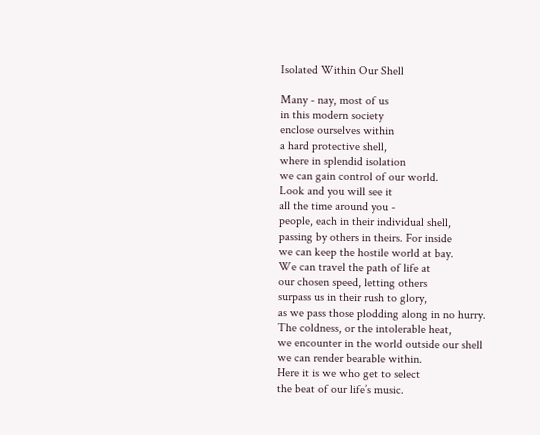Isolated Within Our Shell

Many - nay, most of us
in this modern society
enclose ourselves within
a hard protective shell,
where in splendid isolation
we can gain control of our world.
Look and you will see it
all the time around you -
people, each in their individual shell,
passing by others in theirs. For inside
we can keep the hostile world at bay.
We can travel the path of life at
our chosen speed, letting others
surpass us in their rush to glory,
as we pass those plodding along in no hurry.
The coldness, or the intolerable heat,
we encounter in the world outside our shell
we can render bearable within.
Here it is we who get to select
the beat of our life’s music.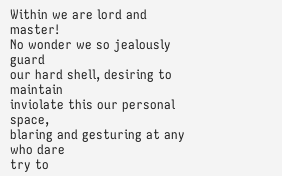Within we are lord and master!
No wonder we so jealously guard
our hard shell, desiring to maintain
inviolate this our personal space,
blaring and gesturing at any who dare
try to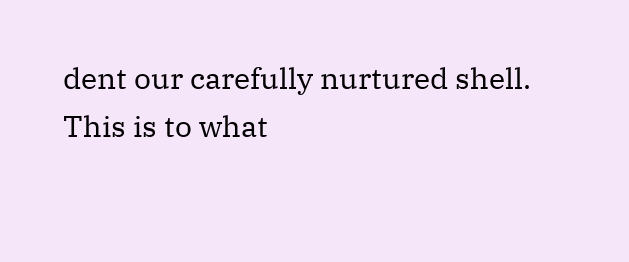dent our carefully nurtured shell.
This is to what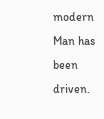modern Man has been driven.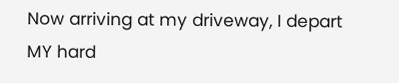Now arriving at my driveway, I depart
MY hard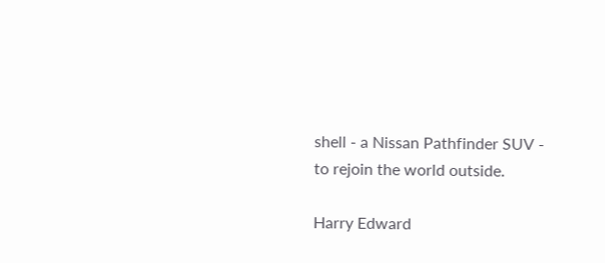shell - a Nissan Pathfinder SUV -
to rejoin the world outside.

Harry Edward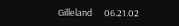Gilleland      06.21.02